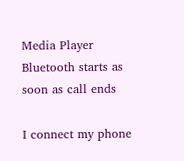Media Player Bluetooth starts as soon as call ends

I connect my phone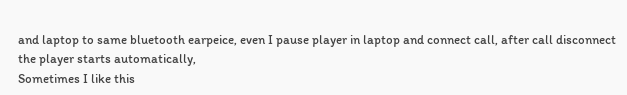and laptop to same bluetooth earpeice, even I pause player in laptop and connect call, after call disconnect the player starts automatically,
Sometimes I like this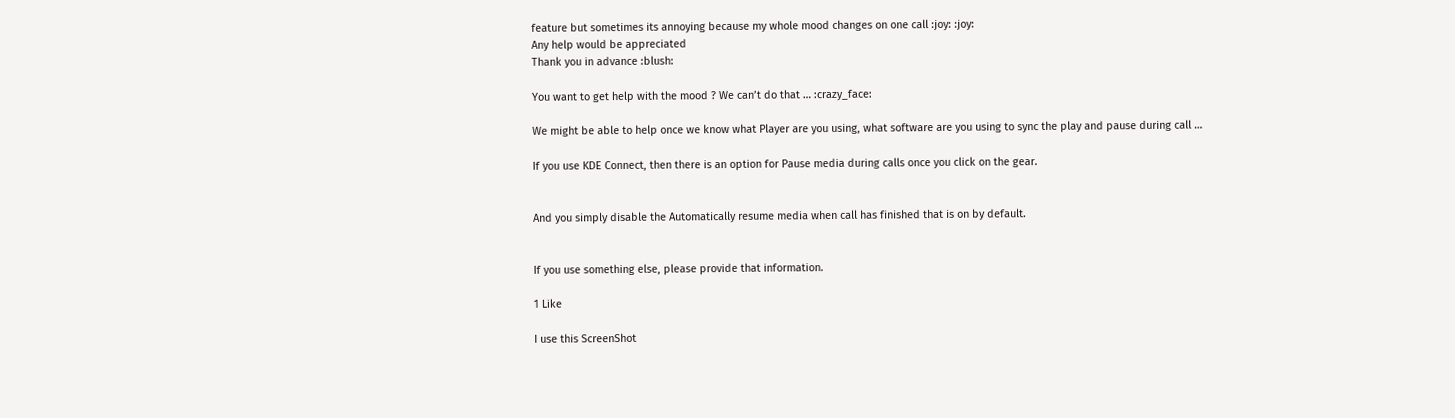feature but sometimes its annoying because my whole mood changes on one call :joy: :joy:
Any help would be appreciated
Thank you in advance :blush:

You want to get help with the mood ? We can’t do that … :crazy_face:

We might be able to help once we know what Player are you using, what software are you using to sync the play and pause during call …

If you use KDE Connect, then there is an option for Pause media during calls once you click on the gear.


And you simply disable the Automatically resume media when call has finished that is on by default.


If you use something else, please provide that information.

1 Like

I use this ScreenShot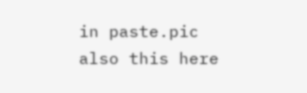in paste.pic
also this here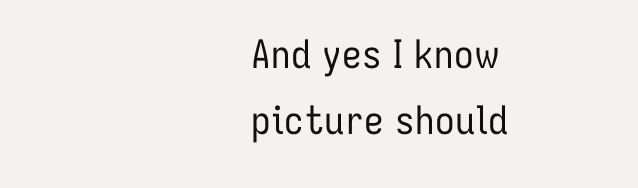And yes I know picture should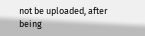not be uploaded, after being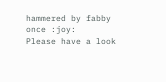hammered by fabby once :joy:
Please have a look